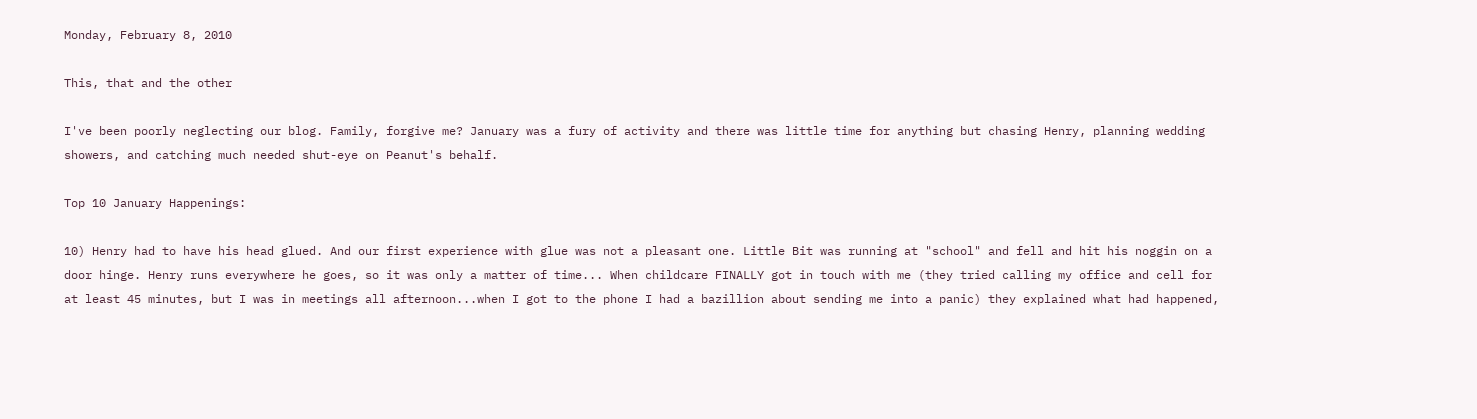Monday, February 8, 2010

This, that and the other

I've been poorly neglecting our blog. Family, forgive me? January was a fury of activity and there was little time for anything but chasing Henry, planning wedding showers, and catching much needed shut-eye on Peanut's behalf.

Top 10 January Happenings:

10) Henry had to have his head glued. And our first experience with glue was not a pleasant one. Little Bit was running at "school" and fell and hit his noggin on a door hinge. Henry runs everywhere he goes, so it was only a matter of time... When childcare FINALLY got in touch with me (they tried calling my office and cell for at least 45 minutes, but I was in meetings all afternoon...when I got to the phone I had a bazillion about sending me into a panic) they explained what had happened,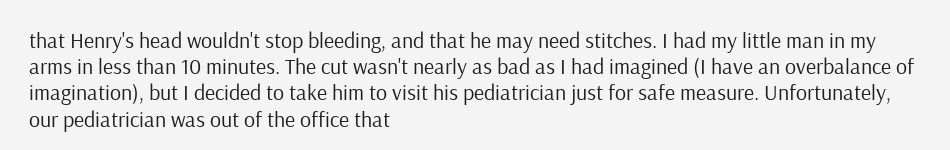that Henry's head wouldn't stop bleeding, and that he may need stitches. I had my little man in my arms in less than 10 minutes. The cut wasn't nearly as bad as I had imagined (I have an overbalance of imagination), but I decided to take him to visit his pediatrician just for safe measure. Unfortunately, our pediatrician was out of the office that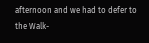afternoon and we had to defer to the Walk-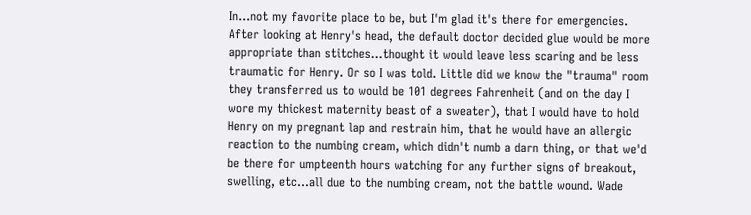In...not my favorite place to be, but I'm glad it's there for emergencies. After looking at Henry's head, the default doctor decided glue would be more appropriate than stitches...thought it would leave less scaring and be less traumatic for Henry. Or so I was told. Little did we know the "trauma" room they transferred us to would be 101 degrees Fahrenheit (and on the day I wore my thickest maternity beast of a sweater), that I would have to hold Henry on my pregnant lap and restrain him, that he would have an allergic reaction to the numbing cream, which didn't numb a darn thing, or that we'd be there for umpteenth hours watching for any further signs of breakout, swelling, etc...all due to the numbing cream, not the battle wound. Wade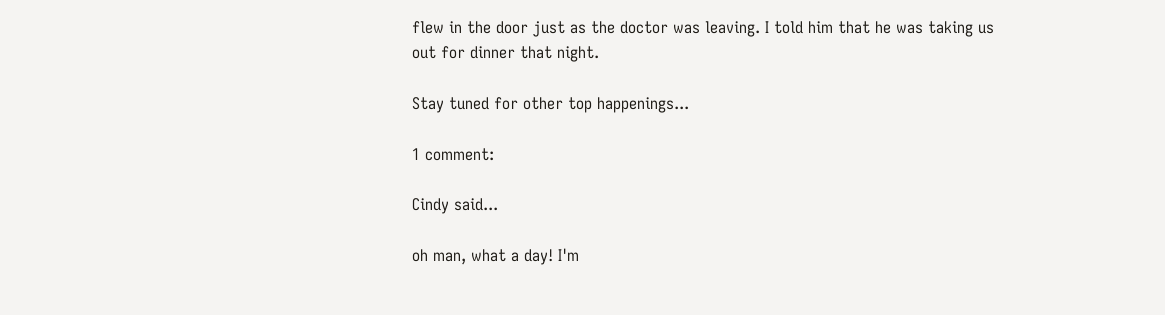flew in the door just as the doctor was leaving. I told him that he was taking us out for dinner that night.

Stay tuned for other top happenings...

1 comment:

Cindy said...

oh man, what a day! I'm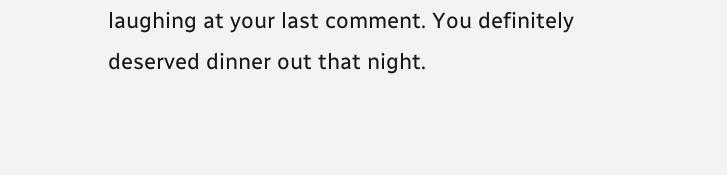laughing at your last comment. You definitely deserved dinner out that night.